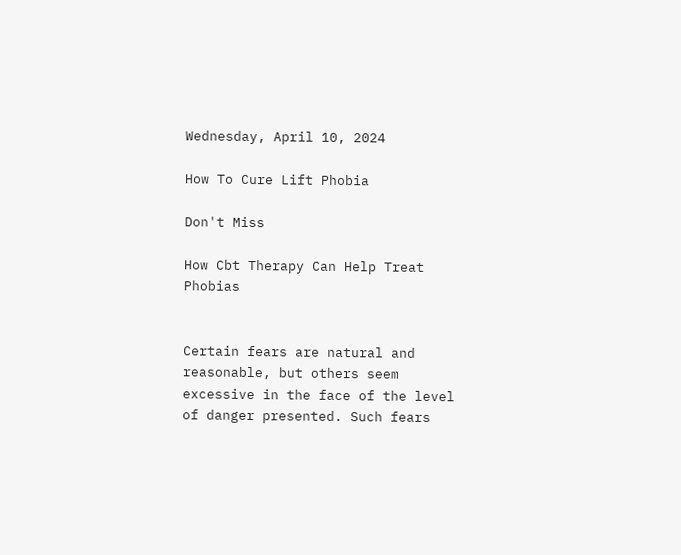Wednesday, April 10, 2024

How To Cure Lift Phobia

Don't Miss

How Cbt Therapy Can Help Treat Phobias


Certain fears are natural and reasonable, but others seem excessive in the face of the level of danger presented. Such fears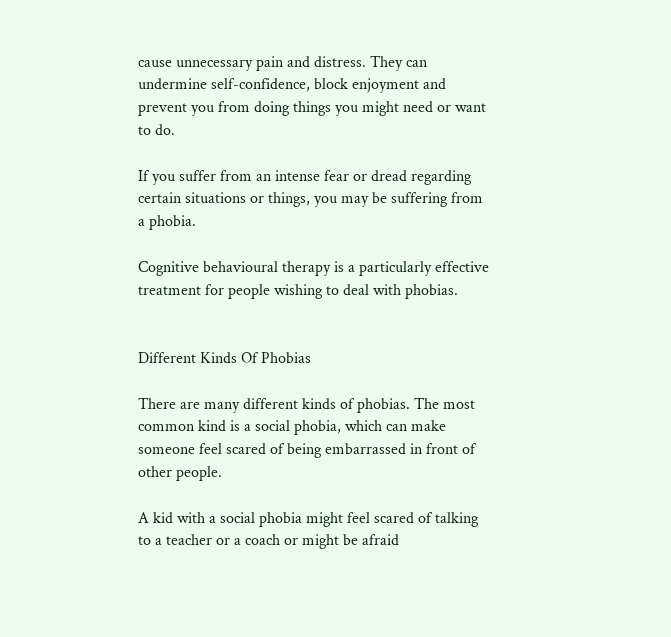cause unnecessary pain and distress. They can undermine self-confidence, block enjoyment and prevent you from doing things you might need or want to do.

If you suffer from an intense fear or dread regarding certain situations or things, you may be suffering from a phobia.

Cognitive behavioural therapy is a particularly effective treatment for people wishing to deal with phobias.


Different Kinds Of Phobias

There are many different kinds of phobias. The most common kind is a social phobia, which can make someone feel scared of being embarrassed in front of other people.

A kid with a social phobia might feel scared of talking to a teacher or a coach or might be afraid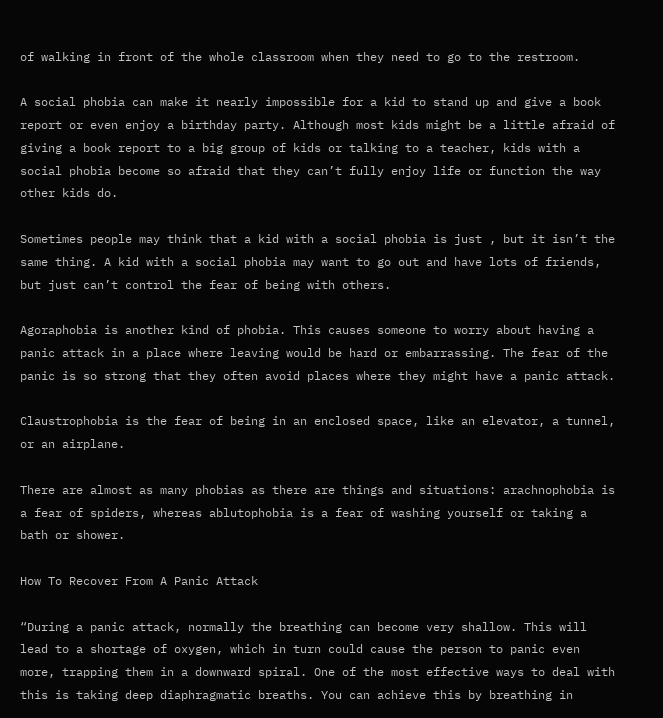of walking in front of the whole classroom when they need to go to the restroom.

A social phobia can make it nearly impossible for a kid to stand up and give a book report or even enjoy a birthday party. Although most kids might be a little afraid of giving a book report to a big group of kids or talking to a teacher, kids with a social phobia become so afraid that they can’t fully enjoy life or function the way other kids do.

Sometimes people may think that a kid with a social phobia is just , but it isn’t the same thing. A kid with a social phobia may want to go out and have lots of friends, but just can’t control the fear of being with others.

Agoraphobia is another kind of phobia. This causes someone to worry about having a panic attack in a place where leaving would be hard or embarrassing. The fear of the panic is so strong that they often avoid places where they might have a panic attack.

Claustrophobia is the fear of being in an enclosed space, like an elevator, a tunnel, or an airplane.

There are almost as many phobias as there are things and situations: arachnophobia is a fear of spiders, whereas ablutophobia is a fear of washing yourself or taking a bath or shower.

How To Recover From A Panic Attack

“During a panic attack, normally the breathing can become very shallow. This will lead to a shortage of oxygen, which in turn could cause the person to panic even more, trapping them in a downward spiral. One of the most effective ways to deal with this is taking deep diaphragmatic breaths. You can achieve this by breathing in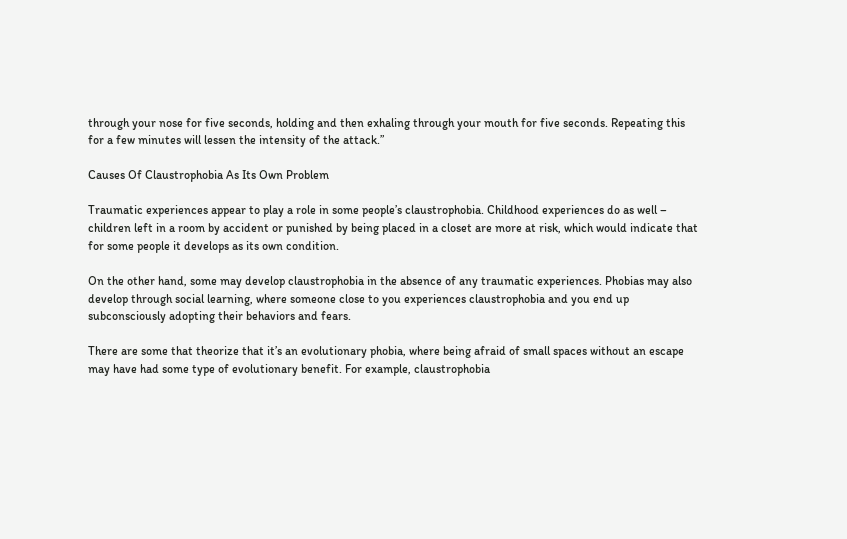through your nose for five seconds, holding and then exhaling through your mouth for five seconds. Repeating this for a few minutes will lessen the intensity of the attack.”

Causes Of Claustrophobia As Its Own Problem

Traumatic experiences appear to play a role in some people’s claustrophobia. Childhood experiences do as well – children left in a room by accident or punished by being placed in a closet are more at risk, which would indicate that for some people it develops as its own condition.

On the other hand, some may develop claustrophobia in the absence of any traumatic experiences. Phobias may also develop through social learning, where someone close to you experiences claustrophobia and you end up subconsciously adopting their behaviors and fears.

There are some that theorize that it’s an evolutionary phobia, where being afraid of small spaces without an escape may have had some type of evolutionary benefit. For example, claustrophobia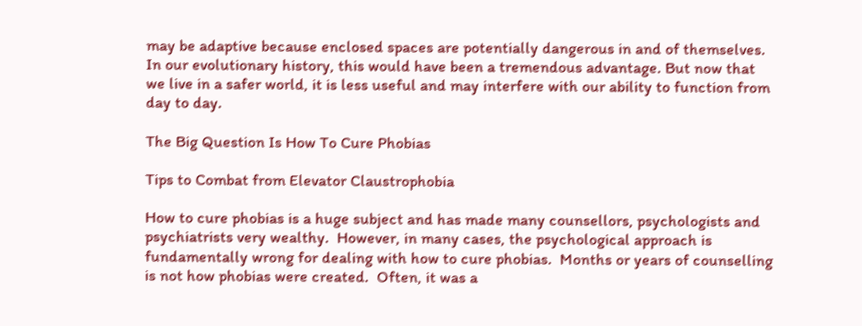may be adaptive because enclosed spaces are potentially dangerous in and of themselves. In our evolutionary history, this would have been a tremendous advantage. But now that we live in a safer world, it is less useful and may interfere with our ability to function from day to day.

The Big Question Is How To Cure Phobias

Tips to Combat from Elevator Claustrophobia

How to cure phobias is a huge subject and has made many counsellors, psychologists and psychiatrists very wealthy.  However, in many cases, the psychological approach is fundamentally wrong for dealing with how to cure phobias.  Months or years of counselling is not how phobias were created.  Often, it was a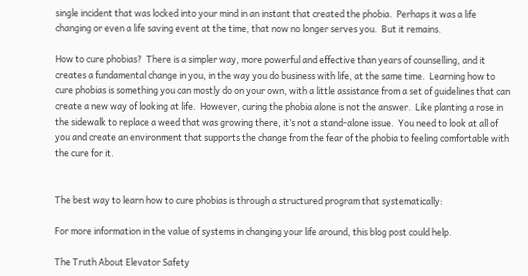single incident that was locked into your mind in an instant that created the phobia.  Perhaps it was a life changing or even a life saving event at the time, that now no longer serves you.  But it remains.

How to cure phobias?  There is a simpler way, more powerful and effective than years of counselling, and it creates a fundamental change in you, in the way you do business with life, at the same time.  Learning how to cure phobias is something you can mostly do on your own, with a little assistance from a set of guidelines that can create a new way of looking at life.  However, curing the phobia alone is not the answer.  Like planting a rose in the sidewalk to replace a weed that was growing there, it’s not a stand-alone issue.  You need to look at all of you and create an environment that supports the change from the fear of the phobia to feeling comfortable with the cure for it.


The best way to learn how to cure phobias is through a structured program that systematically:

For more information in the value of systems in changing your life around, this blog post could help.

The Truth About Elevator Safety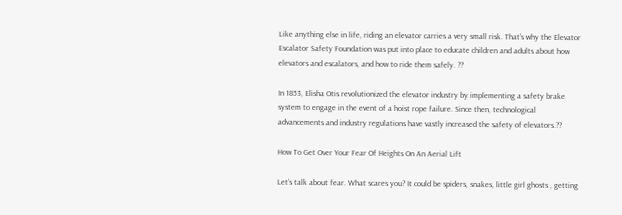Like anything else in life, riding an elevator carries a very small risk. That’s why the Elevator Escalator Safety Foundation was put into place to educate children and adults about how elevators and escalators, and how to ride them safely. ??

In 1853, Elisha Otis revolutionized the elevator industry by implementing a safety brake system to engage in the event of a hoist rope failure. Since then, technological advancements and industry regulations have vastly increased the safety of elevators.??

How To Get Over Your Fear Of Heights On An Aerial Lift

Let’s talk about fear. What scares you? It could be spiders, snakes, little girl ghosts , getting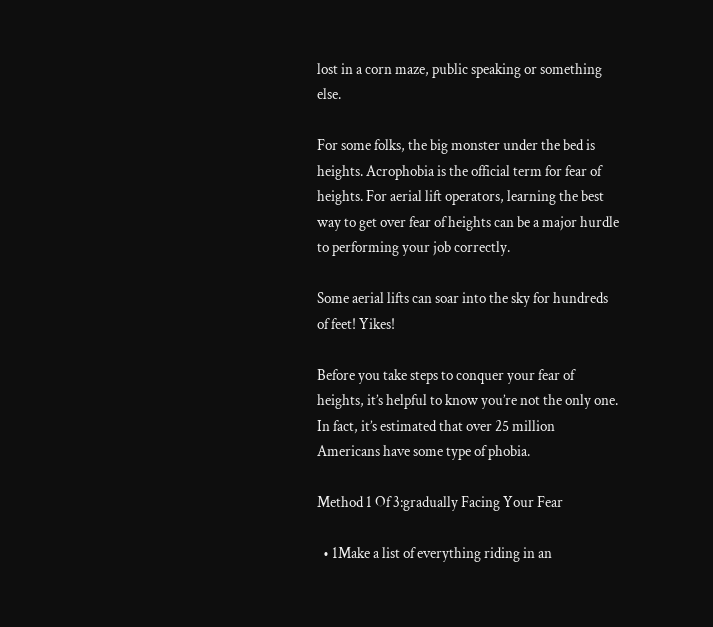lost in a corn maze, public speaking or something else.

For some folks, the big monster under the bed is heights. Acrophobia is the official term for fear of heights. For aerial lift operators, learning the best way to get over fear of heights can be a major hurdle to performing your job correctly.

Some aerial lifts can soar into the sky for hundreds of feet! Yikes!

Before you take steps to conquer your fear of heights, it’s helpful to know you’re not the only one. In fact, it’s estimated that over 25 million Americans have some type of phobia.

Method 1 Of 3:gradually Facing Your Fear

  • 1Make a list of everything riding in an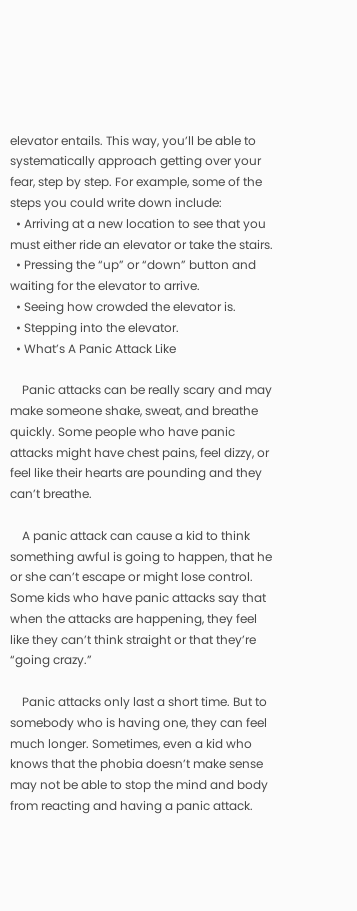elevator entails. This way, you’ll be able to systematically approach getting over your fear, step by step. For example, some of the steps you could write down include:
  • Arriving at a new location to see that you must either ride an elevator or take the stairs.
  • Pressing the “up” or “down” button and waiting for the elevator to arrive.
  • Seeing how crowded the elevator is.
  • Stepping into the elevator.
  • What’s A Panic Attack Like

    Panic attacks can be really scary and may make someone shake, sweat, and breathe quickly. Some people who have panic attacks might have chest pains, feel dizzy, or feel like their hearts are pounding and they can’t breathe.

    A panic attack can cause a kid to think something awful is going to happen, that he or she can’t escape or might lose control. Some kids who have panic attacks say that when the attacks are happening, they feel like they can’t think straight or that they’re “going crazy.”

    Panic attacks only last a short time. But to somebody who is having one, they can feel much longer. Sometimes, even a kid who knows that the phobia doesn’t make sense may not be able to stop the mind and body from reacting and having a panic attack.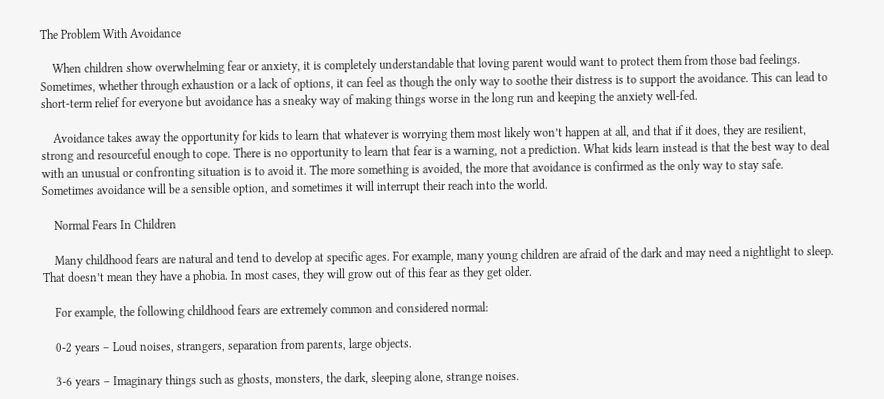The Problem With Avoidance

    When children show overwhelming fear or anxiety, it is completely understandable that loving parent would want to protect them from those bad feelings. Sometimes, whether through exhaustion or a lack of options, it can feel as though the only way to soothe their distress is to support the avoidance. This can lead to short-term relief for everyone but avoidance has a sneaky way of making things worse in the long run and keeping the anxiety well-fed.

    Avoidance takes away the opportunity for kids to learn that whatever is worrying them most likely won’t happen at all, and that if it does, they are resilient, strong and resourceful enough to cope. There is no opportunity to learn that fear is a warning, not a prediction. What kids learn instead is that the best way to deal with an unusual or confronting situation is to avoid it. The more something is avoided, the more that avoidance is confirmed as the only way to stay safe. Sometimes avoidance will be a sensible option, and sometimes it will interrupt their reach into the world.

    Normal Fears In Children

    Many childhood fears are natural and tend to develop at specific ages. For example, many young children are afraid of the dark and may need a nightlight to sleep. That doesn’t mean they have a phobia. In most cases, they will grow out of this fear as they get older.

    For example, the following childhood fears are extremely common and considered normal:

    0-2 years – Loud noises, strangers, separation from parents, large objects.

    3-6 years – Imaginary things such as ghosts, monsters, the dark, sleeping alone, strange noises.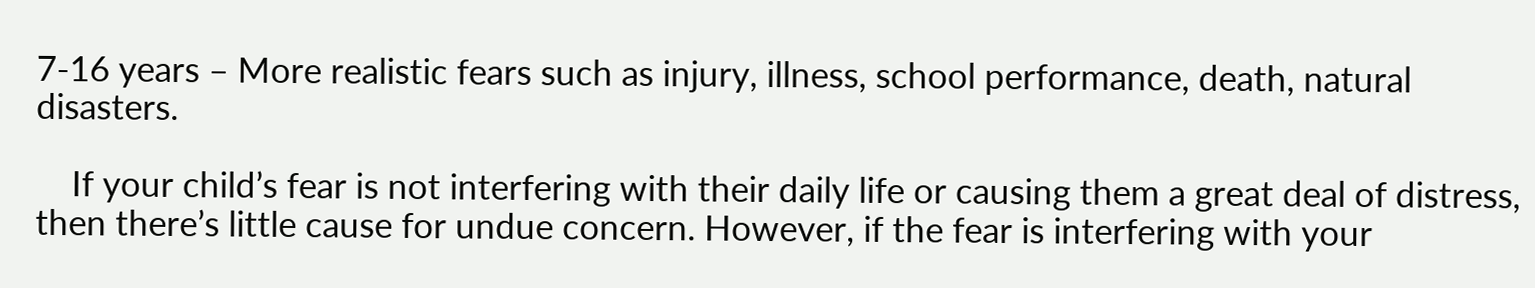7-16 years – More realistic fears such as injury, illness, school performance, death, natural disasters.

    If your child’s fear is not interfering with their daily life or causing them a great deal of distress, then there’s little cause for undue concern. However, if the fear is interfering with your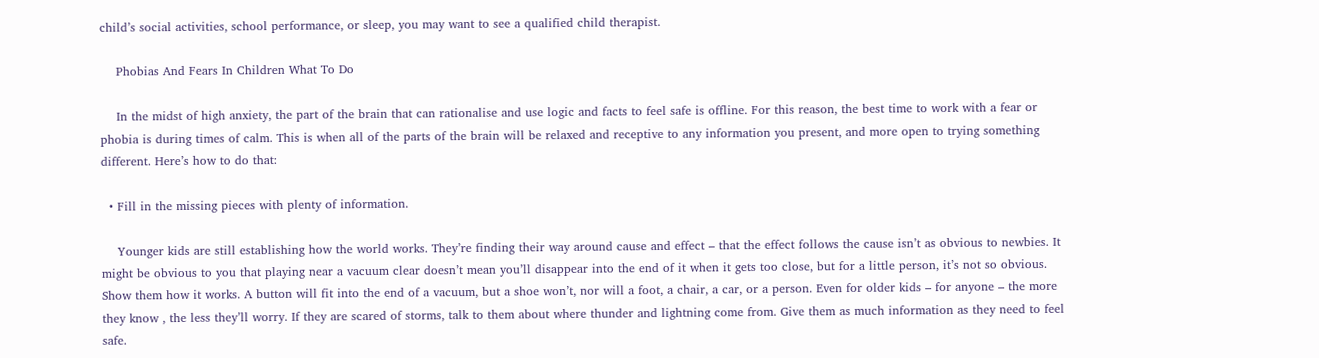child’s social activities, school performance, or sleep, you may want to see a qualified child therapist.

    Phobias And Fears In Children What To Do

    In the midst of high anxiety, the part of the brain that can rationalise and use logic and facts to feel safe is offline. For this reason, the best time to work with a fear or phobia is during times of calm. This is when all of the parts of the brain will be relaxed and receptive to any information you present, and more open to trying something different. Here’s how to do that:

  • Fill in the missing pieces with plenty of information.

    Younger kids are still establishing how the world works. They’re finding their way around cause and effect – that the effect follows the cause isn’t as obvious to newbies. It might be obvious to you that playing near a vacuum clear doesn’t mean you’ll disappear into the end of it when it gets too close, but for a little person, it’s not so obvious. Show them how it works. A button will fit into the end of a vacuum, but a shoe won’t, nor will a foot, a chair, a car, or a person. Even for older kids – for anyone – the more they know , the less they’ll worry. If they are scared of storms, talk to them about where thunder and lightning come from. Give them as much information as they need to feel safe.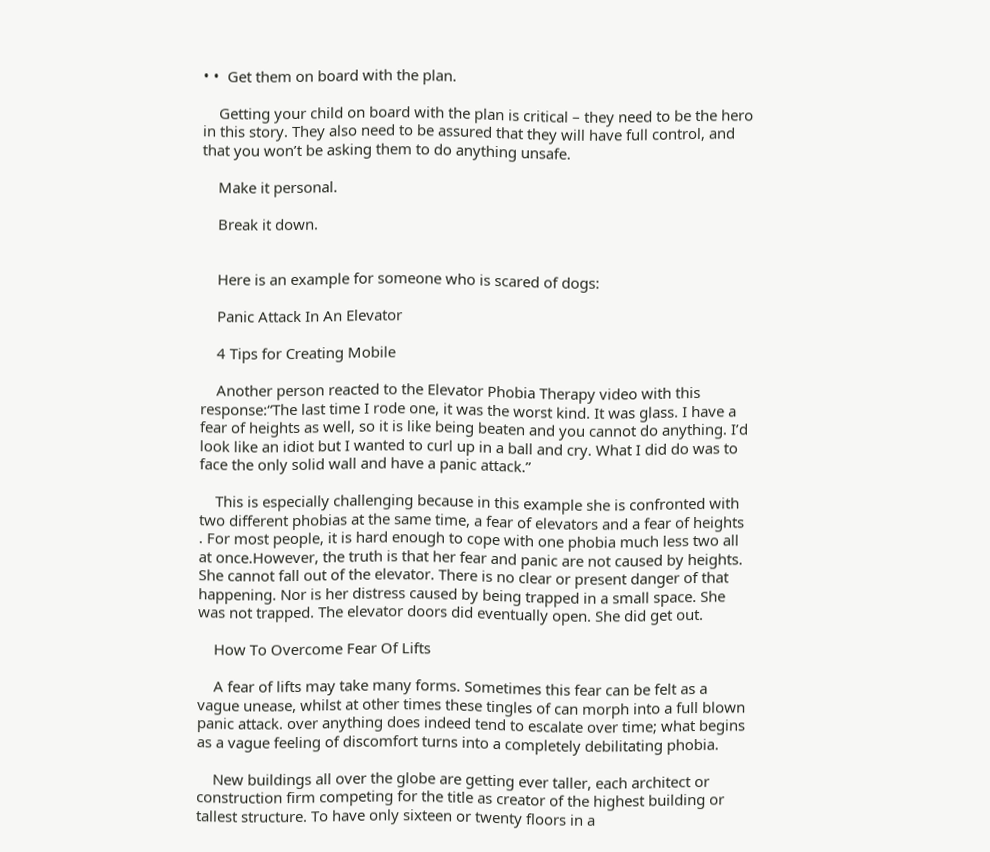• •  Get them on board with the plan.

    Getting your child on board with the plan is critical – they need to be the hero in this story. They also need to be assured that they will have full control, and that you won’t be asking them to do anything unsafe.

    Make it personal.

    Break it down.


    Here is an example for someone who is scared of dogs:

    Panic Attack In An Elevator

    4 Tips for Creating Mobile

    Another person reacted to the Elevator Phobia Therapy video with this response:“The last time I rode one, it was the worst kind. It was glass. I have a fear of heights as well, so it is like being beaten and you cannot do anything. I’d look like an idiot but I wanted to curl up in a ball and cry. What I did do was to face the only solid wall and have a panic attack.”

    This is especially challenging because in this example she is confronted with two different phobias at the same time, a fear of elevators and a fear of heights . For most people, it is hard enough to cope with one phobia much less two all at once.However, the truth is that her fear and panic are not caused by heights. She cannot fall out of the elevator. There is no clear or present danger of that happening. Nor is her distress caused by being trapped in a small space. She was not trapped. The elevator doors did eventually open. She did get out.

    How To Overcome Fear Of Lifts

    A fear of lifts may take many forms. Sometimes this fear can be felt as a vague unease, whilst at other times these tingles of can morph into a full blown panic attack. over anything does indeed tend to escalate over time; what begins as a vague feeling of discomfort turns into a completely debilitating phobia.

    New buildings all over the globe are getting ever taller, each architect or construction firm competing for the title as creator of the highest building or tallest structure. To have only sixteen or twenty floors in a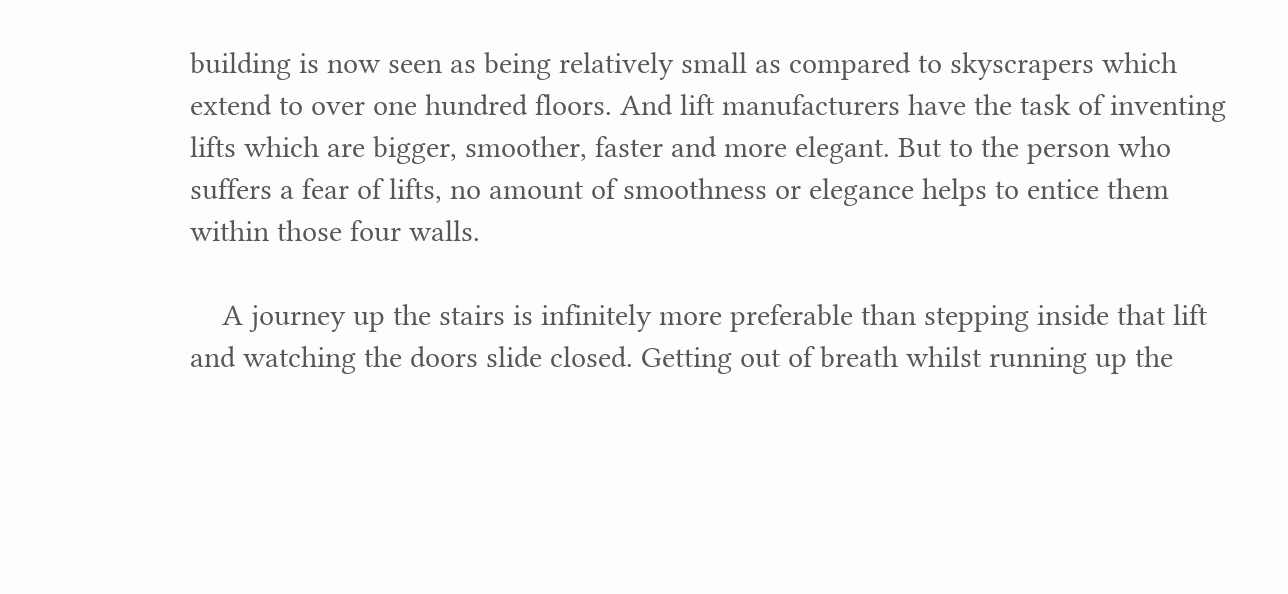building is now seen as being relatively small as compared to skyscrapers which extend to over one hundred floors. And lift manufacturers have the task of inventing lifts which are bigger, smoother, faster and more elegant. But to the person who suffers a fear of lifts, no amount of smoothness or elegance helps to entice them within those four walls.

    A journey up the stairs is infinitely more preferable than stepping inside that lift and watching the doors slide closed. Getting out of breath whilst running up the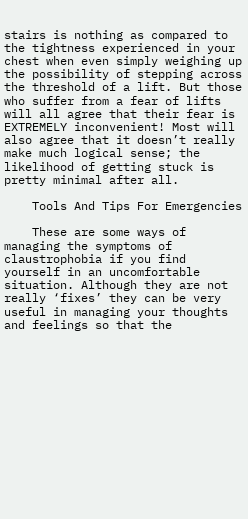stairs is nothing as compared to the tightness experienced in your chest when even simply weighing up the possibility of stepping across the threshold of a lift. But those who suffer from a fear of lifts will all agree that their fear is EXTREMELY inconvenient! Most will also agree that it doesn’t really make much logical sense; the likelihood of getting stuck is pretty minimal after all.

    Tools And Tips For Emergencies

    These are some ways of managing the symptoms of claustrophobia if you find yourself in an uncomfortable situation. Although they are not really ‘fixes’ they can be very useful in managing your thoughts and feelings so that the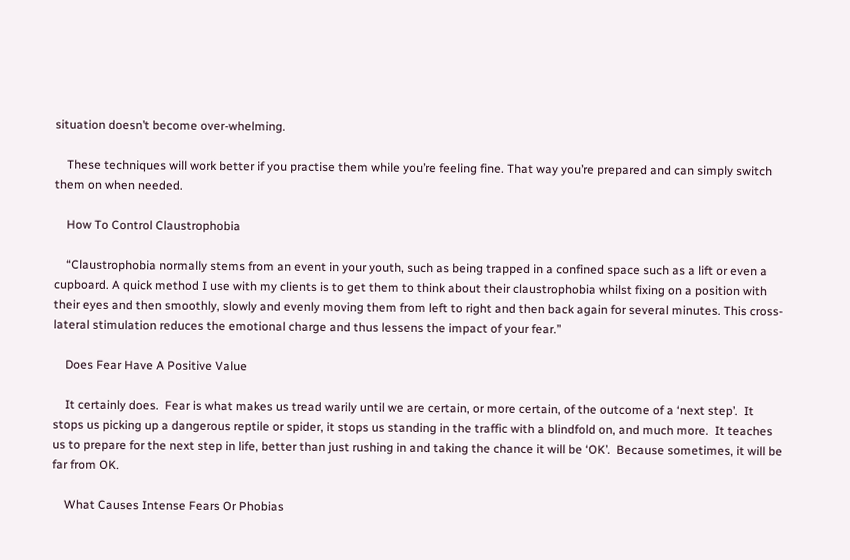situation doesn’t become over-whelming.

    These techniques will work better if you practise them while you’re feeling fine. That way you’re prepared and can simply switch them on when needed.

    How To Control Claustrophobia

    “Claustrophobia normally stems from an event in your youth, such as being trapped in a confined space such as a lift or even a cupboard. A quick method I use with my clients is to get them to think about their claustrophobia whilst fixing on a position with their eyes and then smoothly, slowly and evenly moving them from left to right and then back again for several minutes. This cross-lateral stimulation reduces the emotional charge and thus lessens the impact of your fear.”

    Does Fear Have A Positive Value

    It certainly does.  Fear is what makes us tread warily until we are certain, or more certain, of the outcome of a ‘next step’.  It stops us picking up a dangerous reptile or spider, it stops us standing in the traffic with a blindfold on, and much more.  It teaches us to prepare for the next step in life, better than just rushing in and taking the chance it will be ‘OK’.  Because sometimes, it will be far from OK.

    What Causes Intense Fears Or Phobias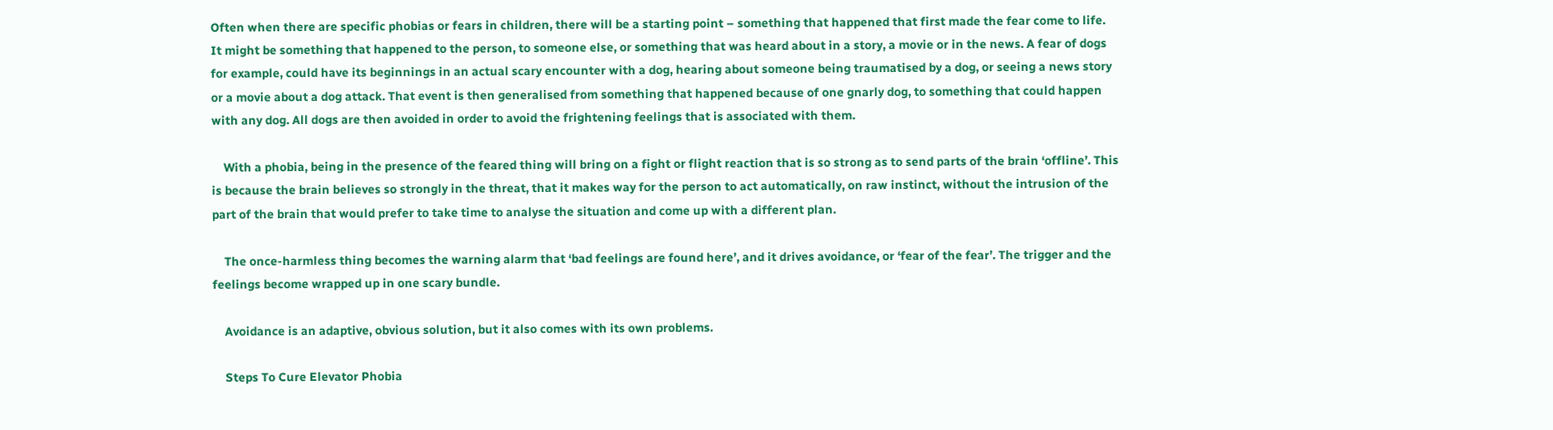Often when there are specific phobias or fears in children, there will be a starting point – something that happened that first made the fear come to life. It might be something that happened to the person, to someone else, or something that was heard about in a story, a movie or in the news. A fear of dogs for example, could have its beginnings in an actual scary encounter with a dog, hearing about someone being traumatised by a dog, or seeing a news story or a movie about a dog attack. That event is then generalised from something that happened because of one gnarly dog, to something that could happen with any dog. All dogs are then avoided in order to avoid the frightening feelings that is associated with them.

    With a phobia, being in the presence of the feared thing will bring on a fight or flight reaction that is so strong as to send parts of the brain ‘offline’. This is because the brain believes so strongly in the threat, that it makes way for the person to act automatically, on raw instinct, without the intrusion of the part of the brain that would prefer to take time to analyse the situation and come up with a different plan.

    The once-harmless thing becomes the warning alarm that ‘bad feelings are found here’, and it drives avoidance, or ‘fear of the fear’. The trigger and the feelings become wrapped up in one scary bundle.

    Avoidance is an adaptive, obvious solution, but it also comes with its own problems.

    Steps To Cure Elevator Phobia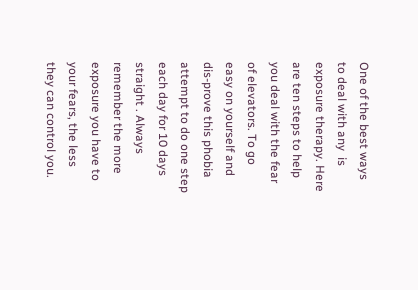One of the best ways to deal with any  is exposure therapy. Here are ten steps to help you deal with the fear of elevators. To go easy on yourself and dis-prove this phobia attempt to do one step each day for 10 days straight . Always remember the more exposure you have to your fears, the less they can control you.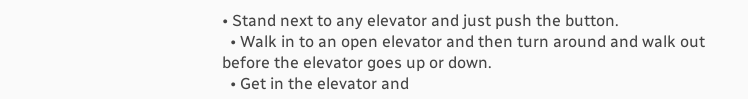• Stand next to any elevator and just push the button.
  • Walk in to an open elevator and then turn around and walk out before the elevator goes up or down.
  • Get in the elevator and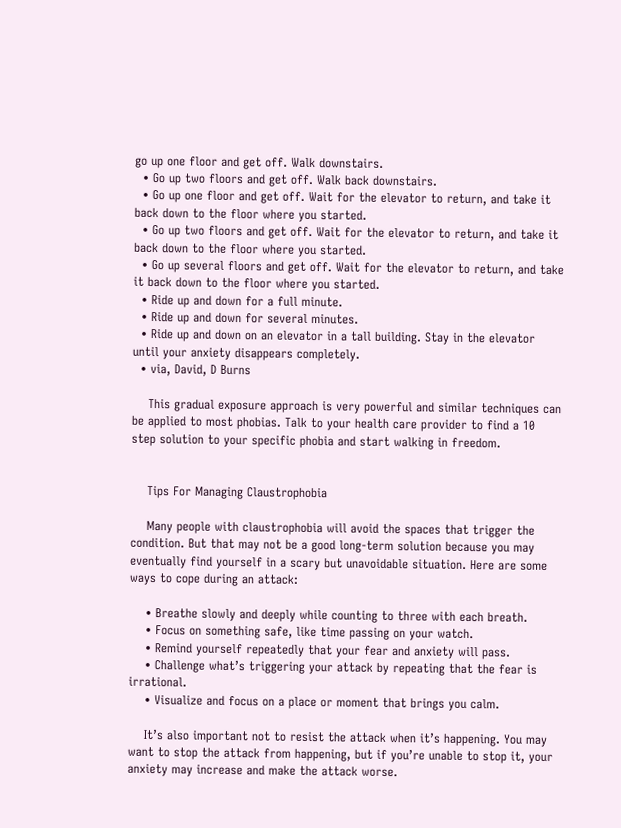go up one floor and get off. Walk downstairs.
  • Go up two floors and get off. Walk back downstairs.
  • Go up one floor and get off. Wait for the elevator to return, and take it back down to the floor where you started.
  • Go up two floors and get off. Wait for the elevator to return, and take it back down to the floor where you started.
  • Go up several floors and get off. Wait for the elevator to return, and take it back down to the floor where you started.
  • Ride up and down for a full minute.
  • Ride up and down for several minutes.
  • Ride up and down on an elevator in a tall building. Stay in the elevator until your anxiety disappears completely.
  • via, David, D Burns

    This gradual exposure approach is very powerful and similar techniques can be applied to most phobias. Talk to your health care provider to find a 10 step solution to your specific phobia and start walking in freedom.


    Tips For Managing Claustrophobia

    Many people with claustrophobia will avoid the spaces that trigger the condition. But that may not be a good long-term solution because you may eventually find yourself in a scary but unavoidable situation. Here are some ways to cope during an attack:

    • Breathe slowly and deeply while counting to three with each breath.
    • Focus on something safe, like time passing on your watch.
    • Remind yourself repeatedly that your fear and anxiety will pass.
    • Challenge what’s triggering your attack by repeating that the fear is irrational.
    • Visualize and focus on a place or moment that brings you calm.

    It’s also important not to resist the attack when it’s happening. You may want to stop the attack from happening, but if you’re unable to stop it, your anxiety may increase and make the attack worse.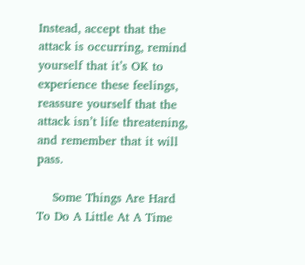Instead, accept that the attack is occurring, remind yourself that it’s OK to experience these feelings, reassure yourself that the attack isn’t life threatening, and remember that it will pass.

    Some Things Are Hard To Do A Little At A Time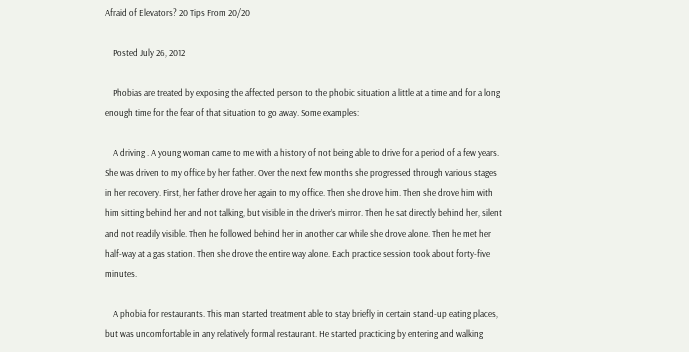Afraid of Elevators? 20 Tips From 20/20

    Posted July 26, 2012

    Phobias are treated by exposing the affected person to the phobic situation a little at a time and for a long enough time for the fear of that situation to go away. Some examples:

    A driving . A young woman came to me with a history of not being able to drive for a period of a few years. She was driven to my office by her father. Over the next few months she progressed through various stages in her recovery. First, her father drove her again to my office. Then she drove him. Then she drove him with him sitting behind her and not talking, but visible in the driver’s mirror. Then he sat directly behind her, silent and not readily visible. Then he followed behind her in another car while she drove alone. Then he met her half-way at a gas station. Then she drove the entire way alone. Each practice session took about forty-five minutes.

    A phobia for restaurants. This man started treatment able to stay briefly in certain stand-up eating places, but was uncomfortable in any relatively formal restaurant. He started practicing by entering and walking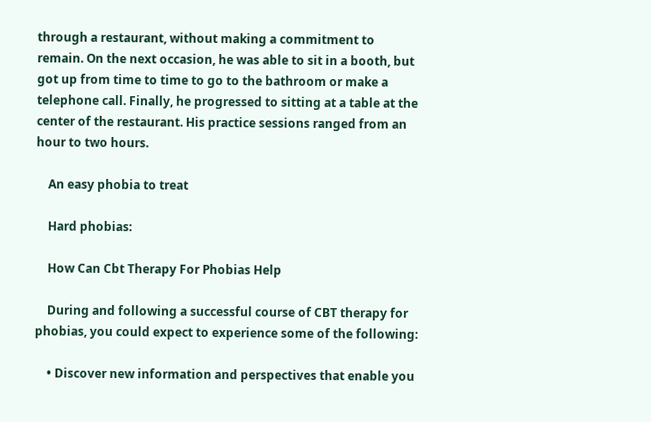through a restaurant, without making a commitment to remain. On the next occasion, he was able to sit in a booth, but got up from time to time to go to the bathroom or make a telephone call. Finally, he progressed to sitting at a table at the center of the restaurant. His practice sessions ranged from an hour to two hours.

    An easy phobia to treat

    Hard phobias:

    How Can Cbt Therapy For Phobias Help

    During and following a successful course of CBT therapy for phobias, you could expect to experience some of the following:

    • Discover new information and perspectives that enable you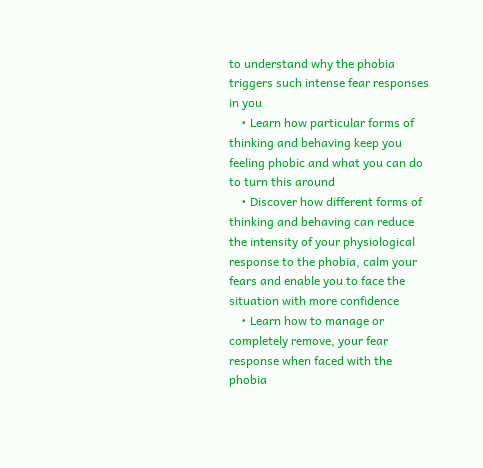to understand why the phobia triggers such intense fear responses in you
    • Learn how particular forms of thinking and behaving keep you feeling phobic and what you can do to turn this around
    • Discover how different forms of thinking and behaving can reduce the intensity of your physiological response to the phobia, calm your fears and enable you to face the situation with more confidence
    • Learn how to manage or completely remove, your fear response when faced with the phobia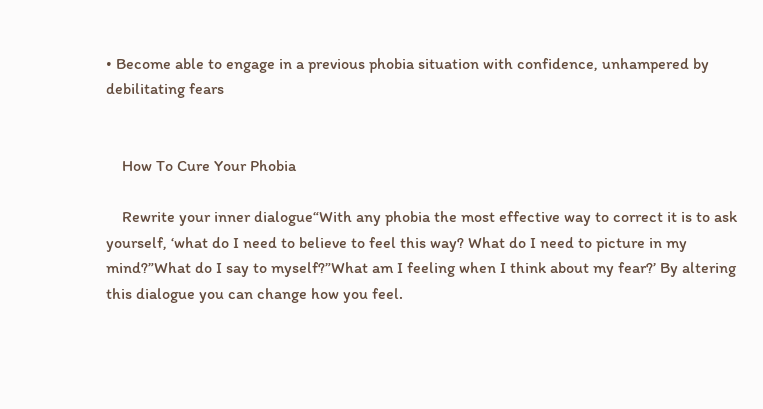• Become able to engage in a previous phobia situation with confidence, unhampered by debilitating fears


    How To Cure Your Phobia

    Rewrite your inner dialogue“With any phobia the most effective way to correct it is to ask yourself, ‘what do I need to believe to feel this way? What do I need to picture in my mind?”What do I say to myself?”What am I feeling when I think about my fear?’ By altering this dialogue you can change how you feel.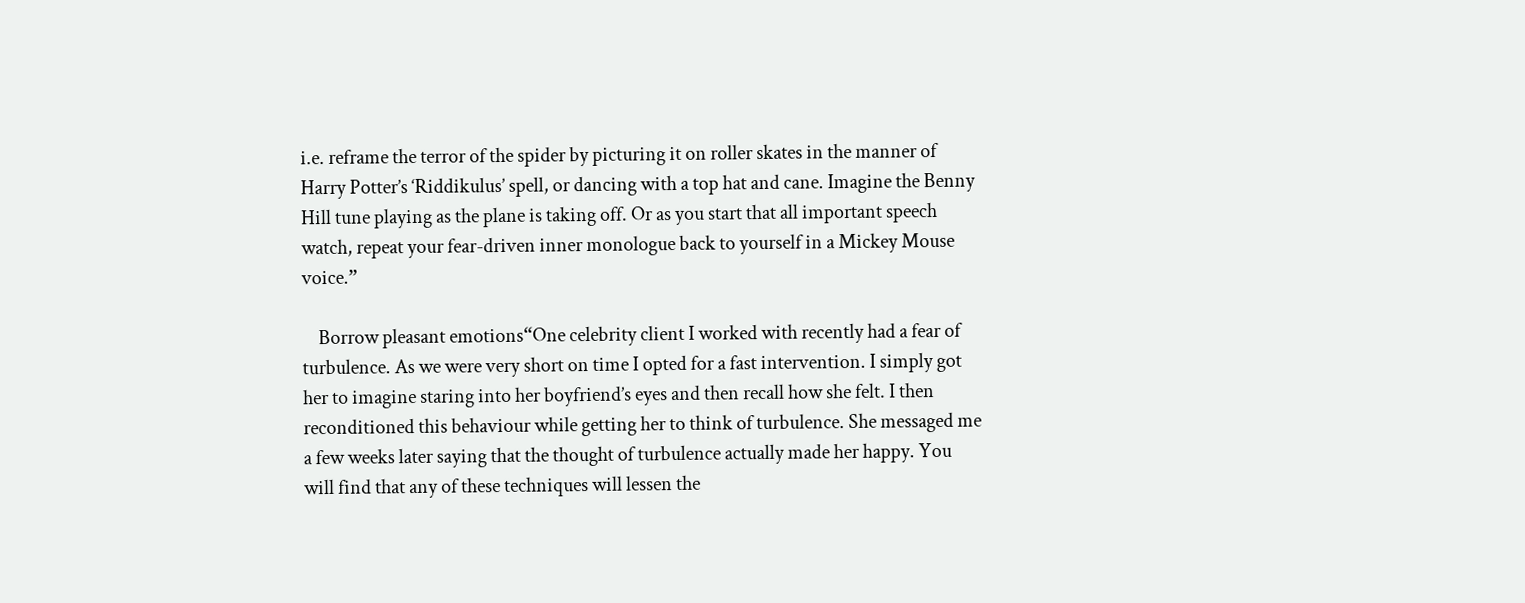i.e. reframe the terror of the spider by picturing it on roller skates in the manner of Harry Potter’s ‘Riddikulus’ spell, or dancing with a top hat and cane. Imagine the Benny Hill tune playing as the plane is taking off. Or as you start that all important speech watch, repeat your fear-driven inner monologue back to yourself in a Mickey Mouse voice.”

    Borrow pleasant emotions“One celebrity client I worked with recently had a fear of turbulence. As we were very short on time I opted for a fast intervention. I simply got her to imagine staring into her boyfriend’s eyes and then recall how she felt. I then reconditioned this behaviour while getting her to think of turbulence. She messaged me a few weeks later saying that the thought of turbulence actually made her happy. You will find that any of these techniques will lessen the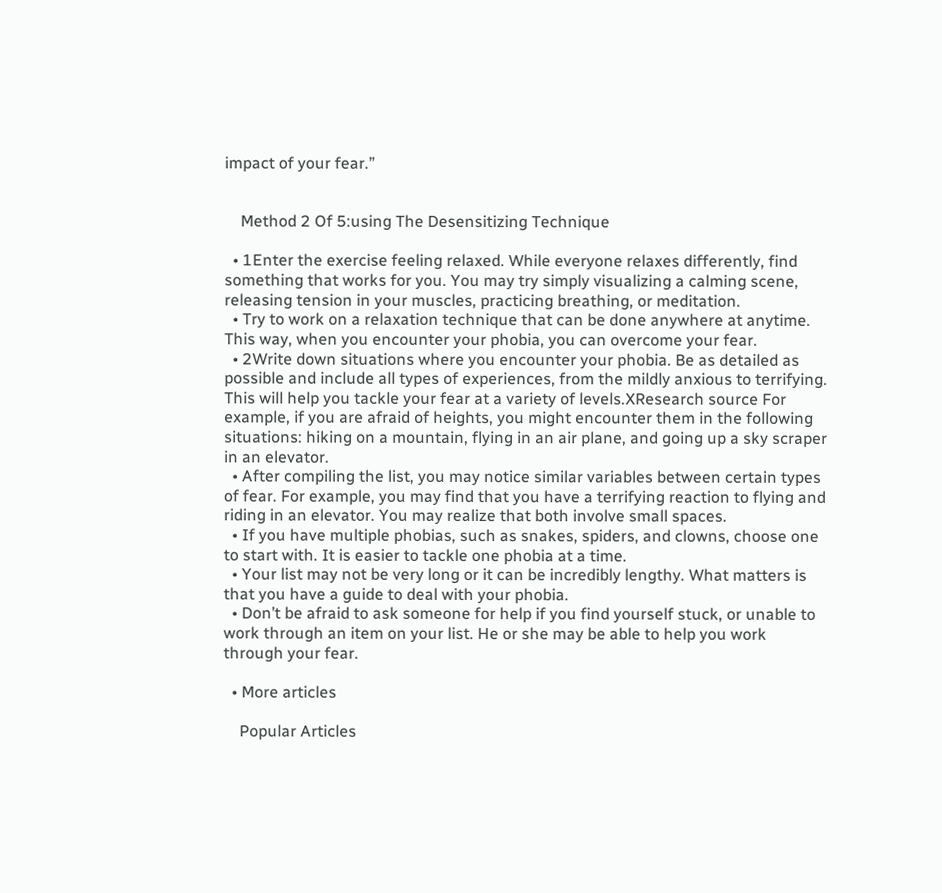impact of your fear.”


    Method 2 Of 5:using The Desensitizing Technique

  • 1Enter the exercise feeling relaxed. While everyone relaxes differently, find something that works for you. You may try simply visualizing a calming scene, releasing tension in your muscles, practicing breathing, or meditation.
  • Try to work on a relaxation technique that can be done anywhere at anytime. This way, when you encounter your phobia, you can overcome your fear.
  • 2Write down situations where you encounter your phobia. Be as detailed as possible and include all types of experiences, from the mildly anxious to terrifying. This will help you tackle your fear at a variety of levels.XResearch source For example, if you are afraid of heights, you might encounter them in the following situations: hiking on a mountain, flying in an air plane, and going up a sky scraper in an elevator.
  • After compiling the list, you may notice similar variables between certain types of fear. For example, you may find that you have a terrifying reaction to flying and riding in an elevator. You may realize that both involve small spaces.
  • If you have multiple phobias, such as snakes, spiders, and clowns, choose one to start with. It is easier to tackle one phobia at a time.
  • Your list may not be very long or it can be incredibly lengthy. What matters is that you have a guide to deal with your phobia.
  • Don’t be afraid to ask someone for help if you find yourself stuck, or unable to work through an item on your list. He or she may be able to help you work through your fear.

  • More articles

    Popular Articles